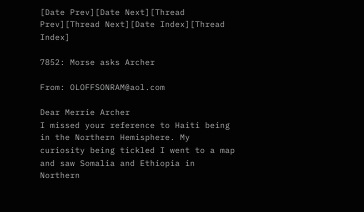[Date Prev][Date Next][Thread Prev][Thread Next][Date Index][Thread Index]

7852: Morse asks Archer

From: OLOFFSONRAM@aol.com

Dear Merrie Archer
I missed your reference to Haiti being in the Northern Hemisphere. My
curiosity being tickled I went to a map and saw Somalia and Ethiopia in
Northern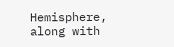Hemisphere, along with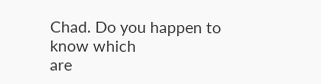Chad. Do you happen to know which
are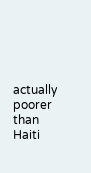actually poorer than Haiti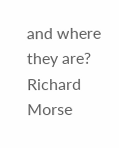and where they are?
Richard Morse